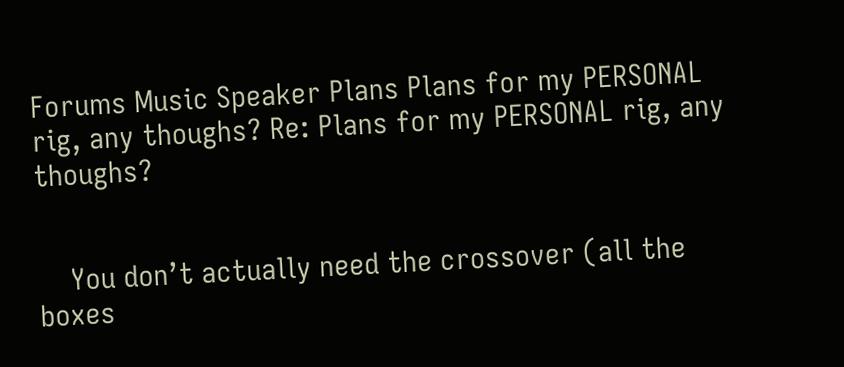Forums Music Speaker Plans Plans for my PERSONAL rig, any thoughs? Re: Plans for my PERSONAL rig, any thoughs?


    You don’t actually need the crossover (all the boxes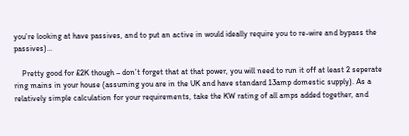you’re looking at have passives, and to put an active in would ideally require you to re-wire and bypass the passives)…

    Pretty good for £2K though – don’t forget that at that power, you will need to run it off at least 2 seperate ring mains in your house (assuming you are in the UK and have standard 13amp domestic supply). As a relatively simple calculation for your requirements, take the KW rating of all amps added together, and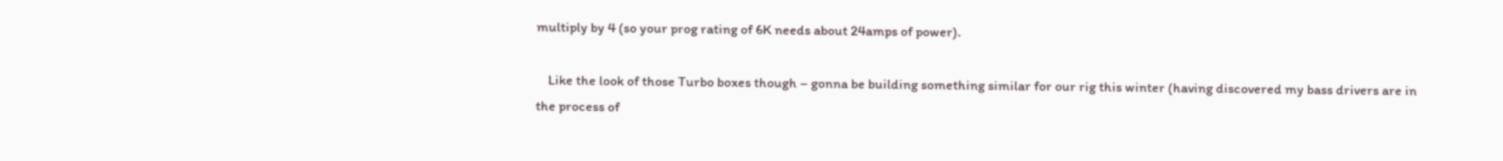multiply by 4 (so your prog rating of 6K needs about 24amps of power).

    Like the look of those Turbo boxes though – gonna be building something similar for our rig this winter (having discovered my bass drivers are in the process of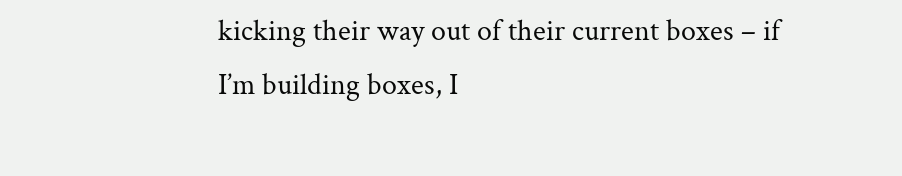kicking their way out of their current boxes – if I’m building boxes, I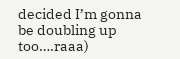decided I’m gonna be doubling up too….raaa)